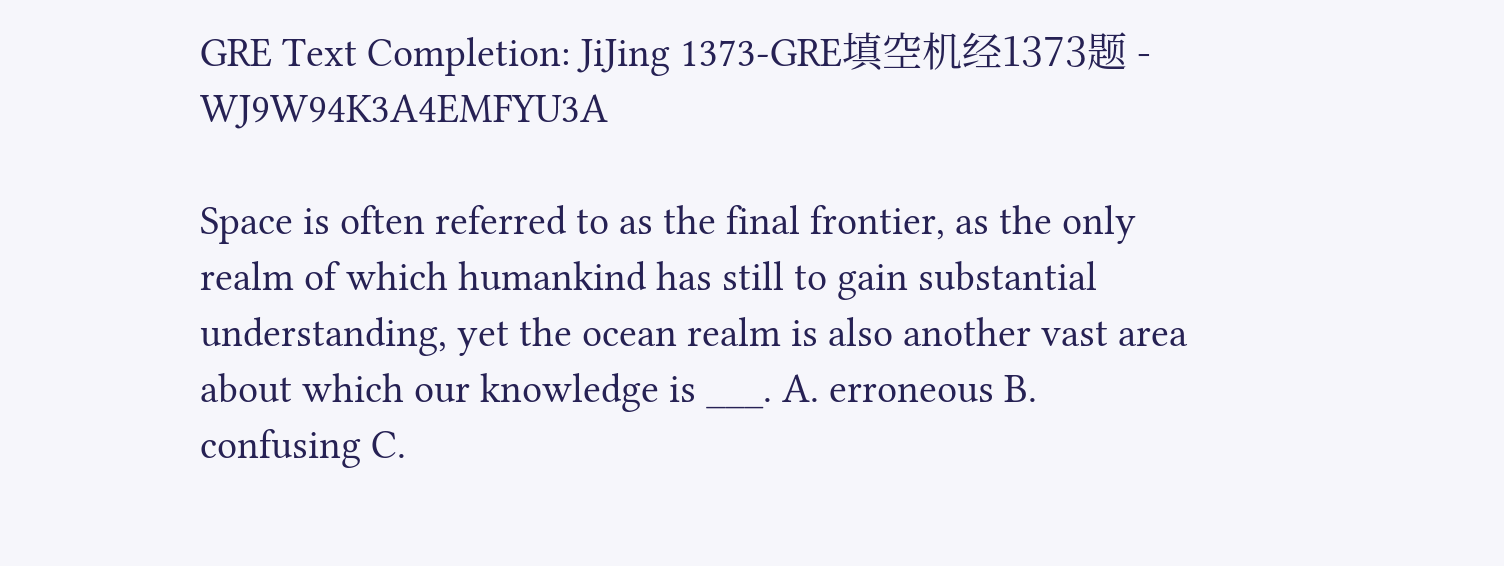GRE Text Completion: JiJing 1373-GRE填空机经1373题 - WJ9W94K3A4EMFYU3A

Space is often referred to as the final frontier, as the only realm of which humankind has still to gain substantial understanding, yet the ocean realm is also another vast area about which our knowledge is ___. A. erroneous B. confusing C.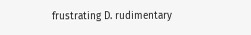frustrating D. rudimentary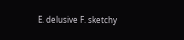E. delusive F. sketchy